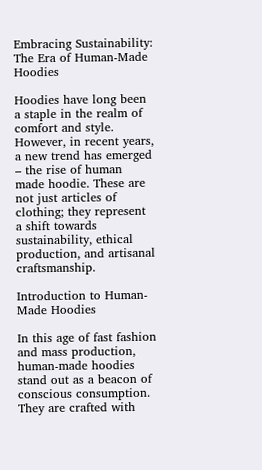Embracing Sustainability: The Era of Human-Made Hoodies

Hoodies have long been a staple in the realm of comfort and style. However, in recent years, a new trend has emerged – the rise of human made hoodie. These are not just articles of clothing; they represent a shift towards sustainability, ethical production, and artisanal craftsmanship.

Introduction to Human-Made Hoodies

In this age of fast fashion and mass production, human-made hoodies stand out as a beacon of conscious consumption. They are crafted with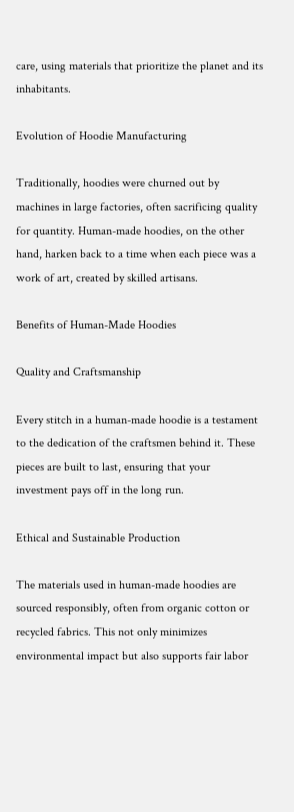care, using materials that prioritize the planet and its inhabitants.

Evolution of Hoodie Manufacturing

Traditionally, hoodies were churned out by machines in large factories, often sacrificing quality for quantity. Human-made hoodies, on the other hand, harken back to a time when each piece was a work of art, created by skilled artisans.

Benefits of Human-Made Hoodies

Quality and Craftsmanship

Every stitch in a human-made hoodie is a testament to the dedication of the craftsmen behind it. These pieces are built to last, ensuring that your investment pays off in the long run.

Ethical and Sustainable Production

The materials used in human-made hoodies are sourced responsibly, often from organic cotton or recycled fabrics. This not only minimizes environmental impact but also supports fair labor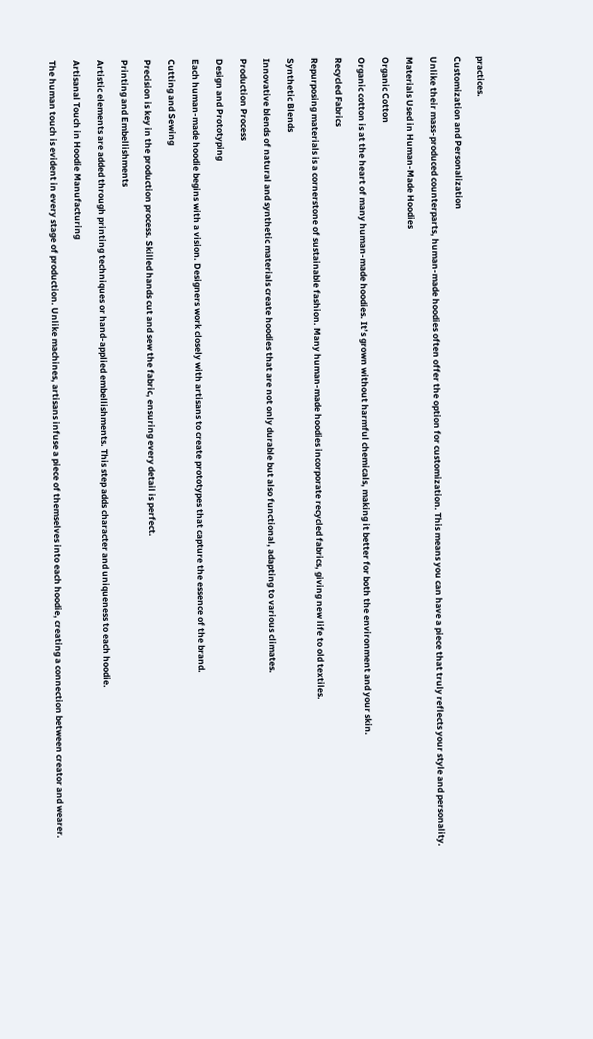practices.

Customization and Personalization

Unlike their mass-produced counterparts, human-made hoodies often offer the option for customization. This means you can have a piece that truly reflects your style and personality.

Materials Used in Human-Made Hoodies

Organic Cotton

Organic cotton is at the heart of many human-made hoodies. It’s grown without harmful chemicals, making it better for both the environment and your skin.

Recycled Fabrics

Repurposing materials is a cornerstone of sustainable fashion. Many human-made hoodies incorporate recycled fabrics, giving new life to old textiles.

Synthetic Blends

Innovative blends of natural and synthetic materials create hoodies that are not only durable but also functional, adapting to various climates.

Production Process

Design and Prototyping

Each human-made hoodie begins with a vision. Designers work closely with artisans to create prototypes that capture the essence of the brand.

Cutting and Sewing

Precision is key in the production process. Skilled hands cut and sew the fabric, ensuring every detail is perfect.

Printing and Embellishments

Artistic elements are added through printing techniques or hand-applied embellishments. This step adds character and uniqueness to each hoodie.

Artisanal Touch in Hoodie Manufacturing

The human touch is evident in every stage of production. Unlike machines, artisans infuse a piece of themselves into each hoodie, creating a connection between creator and wearer.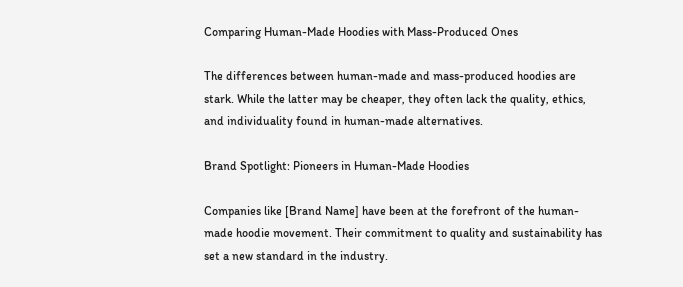Comparing Human-Made Hoodies with Mass-Produced Ones

The differences between human-made and mass-produced hoodies are stark. While the latter may be cheaper, they often lack the quality, ethics, and individuality found in human-made alternatives.

Brand Spotlight: Pioneers in Human-Made Hoodies

Companies like [Brand Name] have been at the forefront of the human-made hoodie movement. Their commitment to quality and sustainability has set a new standard in the industry.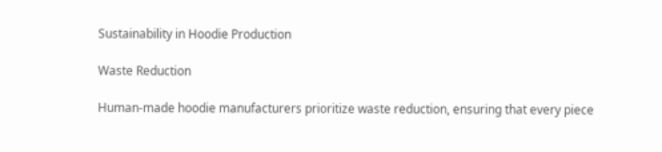Sustainability in Hoodie Production

Waste Reduction

Human-made hoodie manufacturers prioritize waste reduction, ensuring that every piece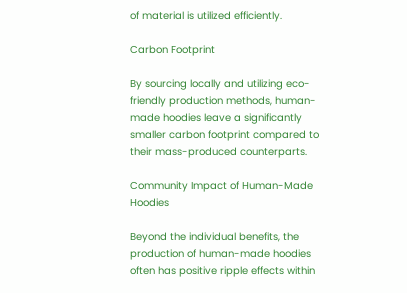of material is utilized efficiently.

Carbon Footprint

By sourcing locally and utilizing eco-friendly production methods, human-made hoodies leave a significantly smaller carbon footprint compared to their mass-produced counterparts.

Community Impact of Human-Made Hoodies

Beyond the individual benefits, the production of human-made hoodies often has positive ripple effects within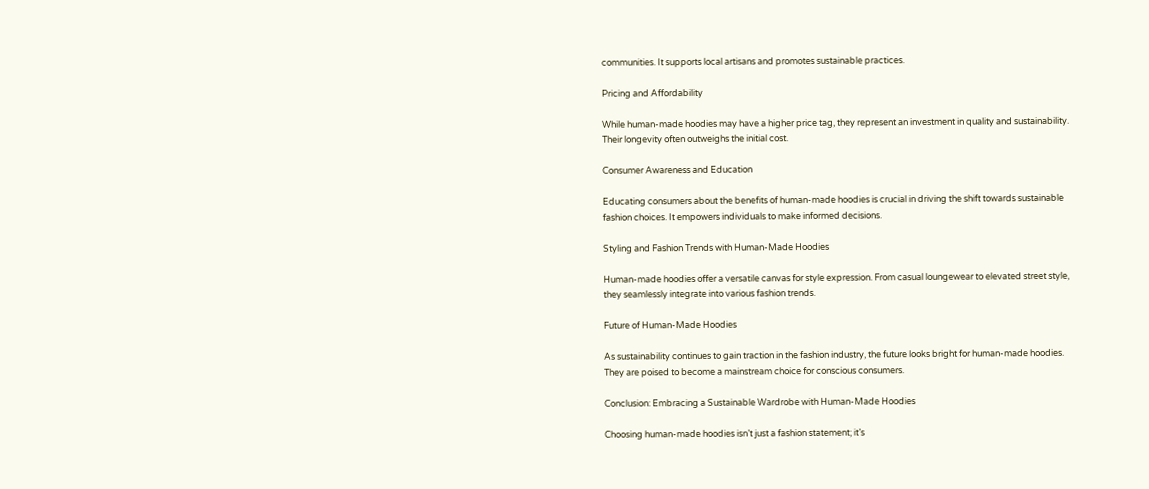communities. It supports local artisans and promotes sustainable practices.

Pricing and Affordability

While human-made hoodies may have a higher price tag, they represent an investment in quality and sustainability. Their longevity often outweighs the initial cost.

Consumer Awareness and Education

Educating consumers about the benefits of human-made hoodies is crucial in driving the shift towards sustainable fashion choices. It empowers individuals to make informed decisions.

Styling and Fashion Trends with Human-Made Hoodies

Human-made hoodies offer a versatile canvas for style expression. From casual loungewear to elevated street style, they seamlessly integrate into various fashion trends.

Future of Human-Made Hoodies

As sustainability continues to gain traction in the fashion industry, the future looks bright for human-made hoodies. They are poised to become a mainstream choice for conscious consumers.

Conclusion: Embracing a Sustainable Wardrobe with Human-Made Hoodies

Choosing human-made hoodies isn’t just a fashion statement; it’s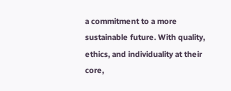a commitment to a more sustainable future. With quality, ethics, and individuality at their core,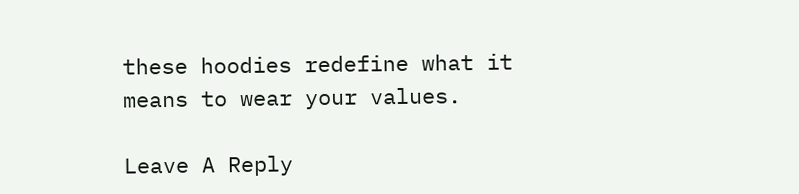these hoodies redefine what it means to wear your values.

Leave A Reply